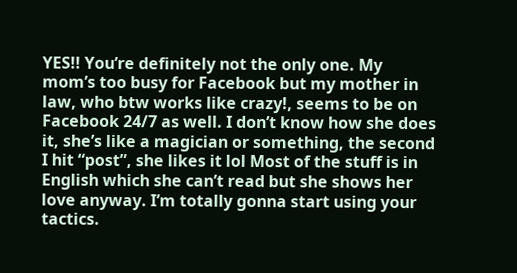YES!! You’re definitely not the only one. My mom’s too busy for Facebook but my mother in law, who btw works like crazy!, seems to be on Facebook 24/7 as well. I don’t know how she does it, she’s like a magician or something, the second I hit “post”, she likes it lol Most of the stuff is in English which she can’t read but she shows her love anyway. I’m totally gonna start using your tactics.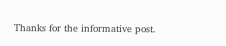Thanks for the informative post.